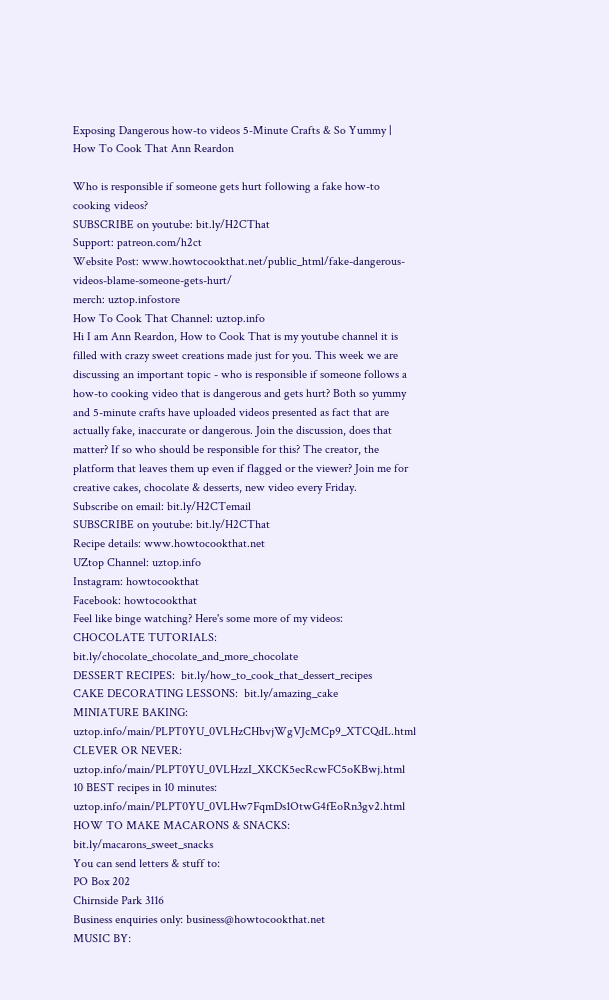Exposing Dangerous how-to videos 5-Minute Crafts & So Yummy | How To Cook That Ann Reardon

Who is responsible if someone gets hurt following a fake how-to cooking videos?
SUBSCRIBE on youtube: bit.ly/H2CThat
Support: patreon.com/h2ct
Website Post: www.howtocookthat.net/public_html/fake-dangerous-videos-blame-someone-gets-hurt/
merch: uztop.infostore
How To Cook That Channel: uztop.info
Hi I am Ann Reardon, How to Cook That is my youtube channel it is filled with crazy sweet creations made just for you. This week we are discussing an important topic - who is responsible if someone follows a how-to cooking video that is dangerous and gets hurt? Both so yummy and 5-minute crafts have uploaded videos presented as fact that are actually fake, inaccurate or dangerous. Join the discussion, does that matter? If so who should be responsible for this? The creator, the platform that leaves them up even if flagged or the viewer? Join me for creative cakes, chocolate & desserts, new video every Friday.
Subscribe on email: bit.ly/H2CTemail
SUBSCRIBE on youtube: bit.ly/H2CThat
Recipe details: www.howtocookthat.net
UZtop Channel: uztop.info
Instagram: howtocookthat
Facebook: howtocookthat
Feel like binge watching? Here's some more of my videos:
CHOCOLATE TUTORIALS: bit.ly/chocolate_chocolate_and_more_chocolate
DESSERT RECIPES:  bit.ly/how_to_cook_that_dessert_recipes
CAKE DECORATING LESSONS:  bit.ly/amazing_cake
MINIATURE BAKING: uztop.info/main/PLPT0YU_0VLHzCHbvjWgVJcMCp9_XTCQdL.html
CLEVER OR NEVER: uztop.info/main/PLPT0YU_0VLHzzI_XKCK5ecRcwFC5oKBwj.html
10 BEST recipes in 10 minutes: uztop.info/main/PLPT0YU_0VLHw7FqmDs1OtwG4fEoRn3gv2.html
HOW TO MAKE MACARONS & SNACKS: bit.ly/macarons_sweet_snacks
You can send letters & stuff to:
PO Box 202
Chirnside Park 3116
Business enquiries only: business@howtocookthat.net
MUSIC BY: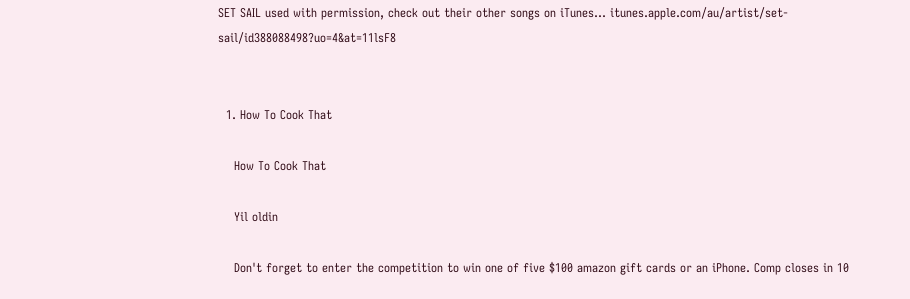SET SAIL used with permission, check out their other songs on iTunes... itunes.apple.com/au/artist/set-sail/id388088498?uo=4&at=11lsF8


  1. How To Cook That

    How To Cook That

    Yil oldin

    Don't forget to enter the competition to win one of five $100 amazon gift cards or an iPhone. Comp closes in 10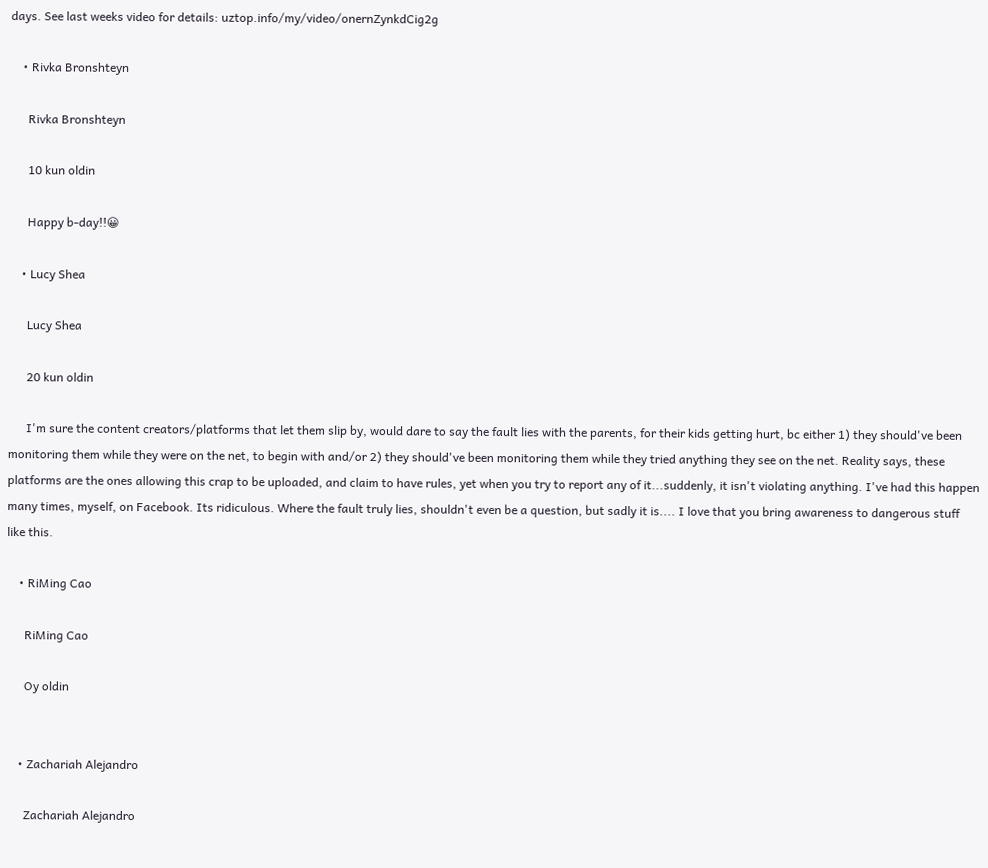days. See last weeks video for details: uztop.info/my/video/onernZynkdCig2g

    • Rivka Bronshteyn

      Rivka Bronshteyn

      10 kun oldin

      Happy b-day!!😀

    • Lucy Shea

      Lucy Shea

      20 kun oldin

      I'm sure the content creators/platforms that let them slip by, would dare to say the fault lies with the parents, for their kids getting hurt, bc either 1) they should've been monitoring them while they were on the net, to begin with and/or 2) they should've been monitoring them while they tried anything they see on the net. Reality says, these platforms are the ones allowing this crap to be uploaded, and claim to have rules, yet when you try to report any of it...suddenly, it isn't violating anything. I've had this happen many times, myself, on Facebook. Its ridiculous. Where the fault truly lies, shouldn't even be a question, but sadly it is.... I love that you bring awareness to dangerous stuff like this.

    • RiMing Cao

      RiMing Cao

      Oy oldin


    • Zachariah Alejandro

      Zachariah Alejandro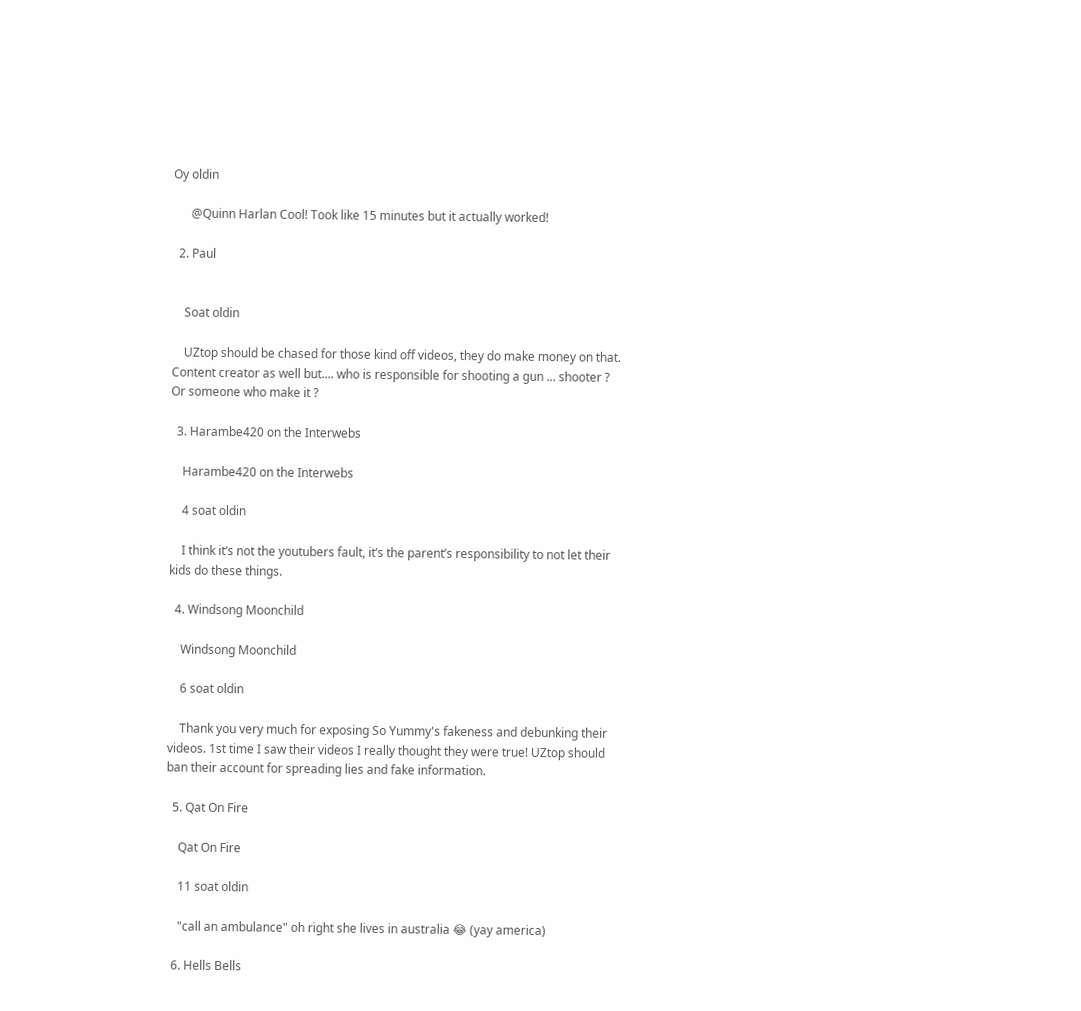Oy oldin

      @Quinn Harlan Cool! Took like 15 minutes but it actually worked!

  2. Paul


    Soat oldin

    UZtop should be chased for those kind off videos, they do make money on that. Content creator as well but.... who is responsible for shooting a gun ... shooter ? Or someone who make it ?

  3. Harambe420 on the Interwebs

    Harambe420 on the Interwebs

    4 soat oldin

    I think it‘s not the youtubers fault, it‘s the parent’s responsibility to not let their kids do these things.

  4. Windsong Moonchild

    Windsong Moonchild

    6 soat oldin

    Thank you very much for exposing So Yummy's fakeness and debunking their videos. 1st time I saw their videos I really thought they were true! UZtop should ban their account for spreading lies and fake information.

  5. Qat On Fire

    Qat On Fire

    11 soat oldin

    "call an ambulance" oh right she lives in australia 😂 (yay america)

  6. Hells Bells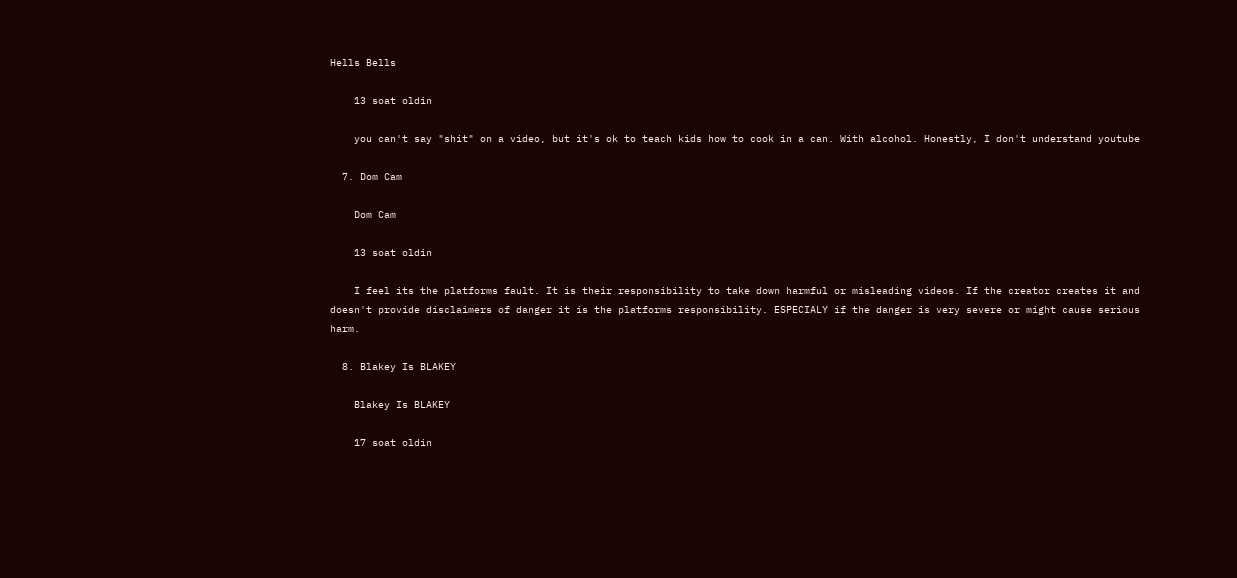Hells Bells

    13 soat oldin

    you can't say "shit" on a video, but it's ok to teach kids how to cook in a can. With alcohol. Honestly, I don't understand youtube

  7. Dom Cam

    Dom Cam

    13 soat oldin

    I feel its the platforms fault. It is their responsibility to take down harmful or misleading videos. If the creator creates it and doesn't provide disclaimers of danger it is the platforms responsibility. ESPECIALY if the danger is very severe or might cause serious harm.

  8. Blakey Is BLAKEY

    Blakey Is BLAKEY

    17 soat oldin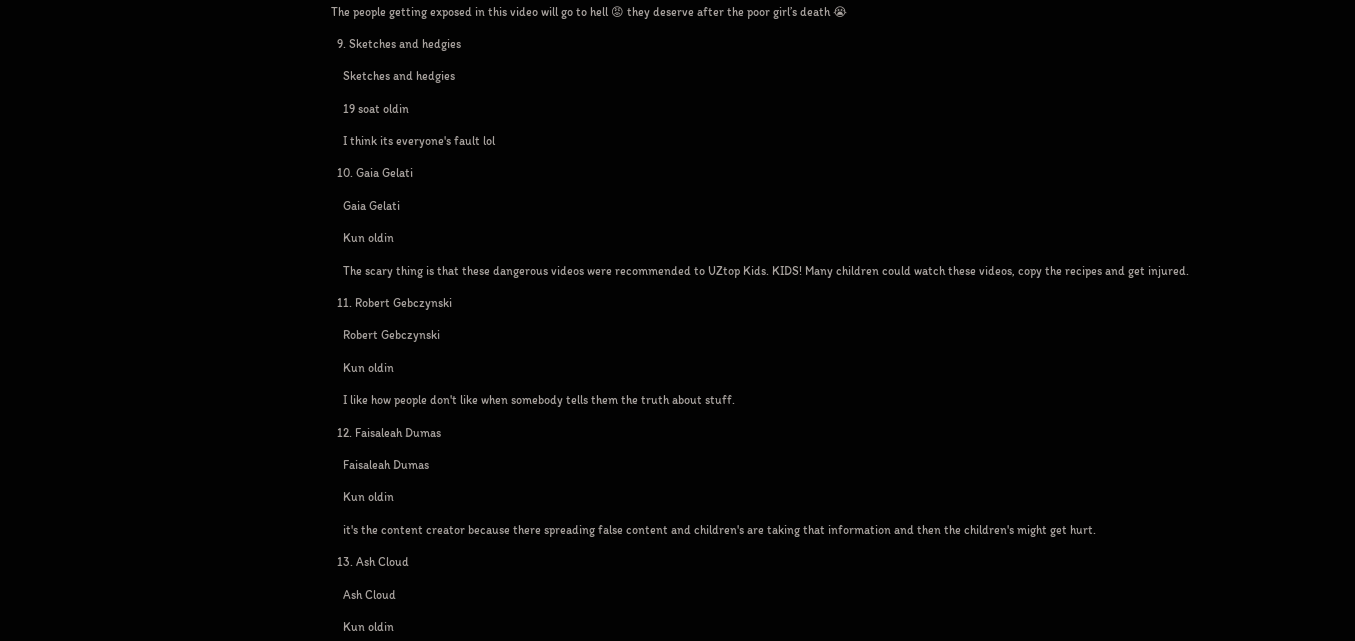The people getting exposed in this video will go to hell 😡 they deserve after the poor girl’s death 😭

  9. Sketches and hedgies

    Sketches and hedgies

    19 soat oldin

    I think its everyone's fault lol

  10. Gaia Gelati

    Gaia Gelati

    Kun oldin

    The scary thing is that these dangerous videos were recommended to UZtop Kids. KIDS! Many children could watch these videos, copy the recipes and get injured.

  11. Robert Gebczynski

    Robert Gebczynski

    Kun oldin

    I like how people don't like when somebody tells them the truth about stuff.

  12. Faisaleah Dumas

    Faisaleah Dumas

    Kun oldin

    it's the content creator because there spreading false content and children's are taking that information and then the children's might get hurt.

  13. Ash Cloud

    Ash Cloud

    Kun oldin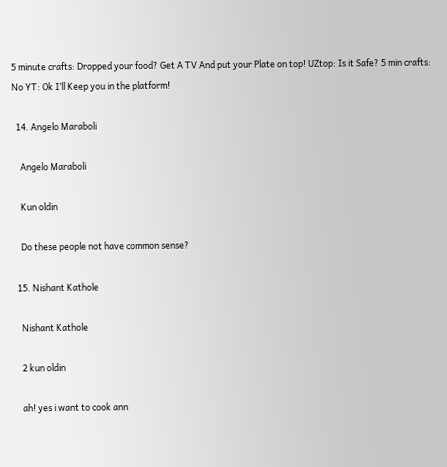5 minute crafts: Dropped your food? Get A TV And put your Plate on top! UZtop: Is it Safe? 5 min crafts: No YT: Ok I’ll Keep you in the platform!

  14. Angelo Maraboli

    Angelo Maraboli

    Kun oldin

    Do these people not have common sense?

  15. Nishant Kathole

    Nishant Kathole

    2 kun oldin

    ah! yes i want to cook ann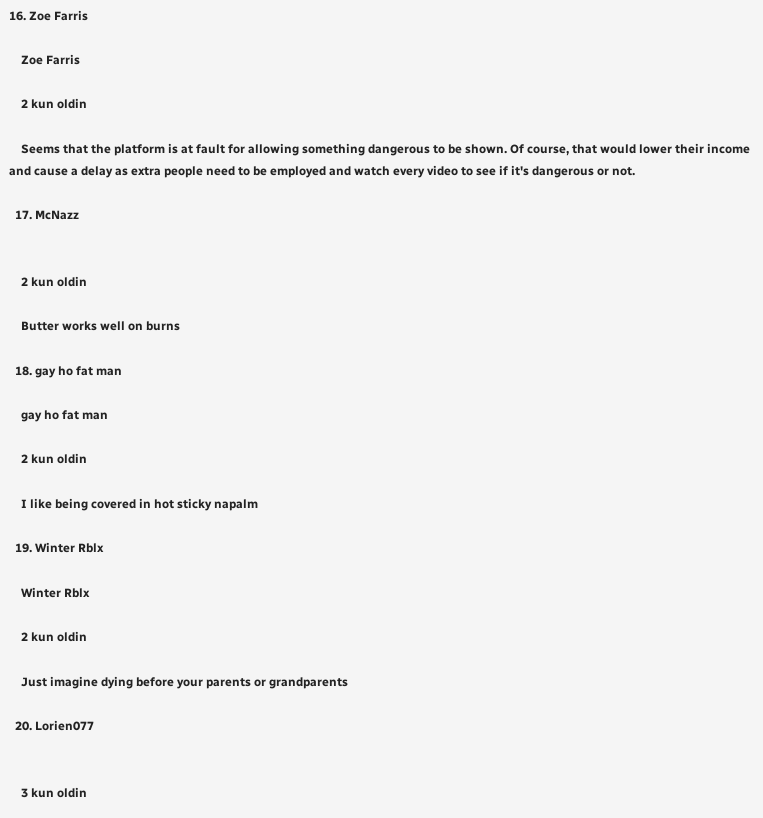16. Zoe Farris

    Zoe Farris

    2 kun oldin

    Seems that the platform is at fault for allowing something dangerous to be shown. Of course, that would lower their income and cause a delay as extra people need to be employed and watch every video to see if it's dangerous or not.

  17. McNazz


    2 kun oldin

    Butter works well on burns

  18. gay ho fat man

    gay ho fat man

    2 kun oldin

    I like being covered in hot sticky napalm

  19. Winter Rblx

    Winter Rblx

    2 kun oldin

    Just imagine dying before your parents or grandparents

  20. Lorien077


    3 kun oldin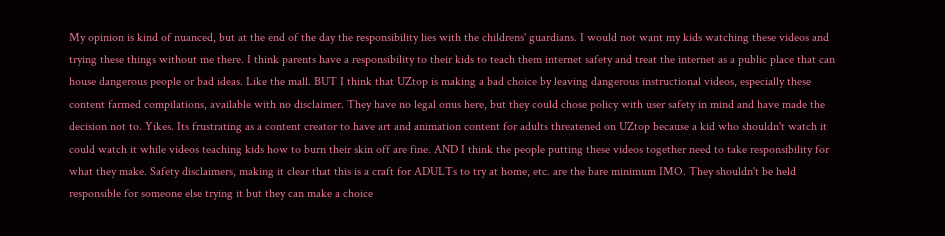My opinion is kind of nuanced, but at the end of the day the responsibility lies with the childrens' guardians. I would not want my kids watching these videos and trying these things without me there. I think parents have a responsibility to their kids to teach them internet safety and treat the internet as a public place that can house dangerous people or bad ideas. Like the mall. BUT I think that UZtop is making a bad choice by leaving dangerous instructional videos, especially these content farmed compilations, available with no disclaimer. They have no legal onus here, but they could chose policy with user safety in mind and have made the decision not to. Yikes. Its frustrating as a content creator to have art and animation content for adults threatened on UZtop because a kid who shouldn't watch it could watch it while videos teaching kids how to burn their skin off are fine. AND I think the people putting these videos together need to take responsibility for what they make. Safety disclaimers, making it clear that this is a craft for ADULTs to try at home, etc. are the bare minimum IMO. They shouldn't be held responsible for someone else trying it but they can make a choice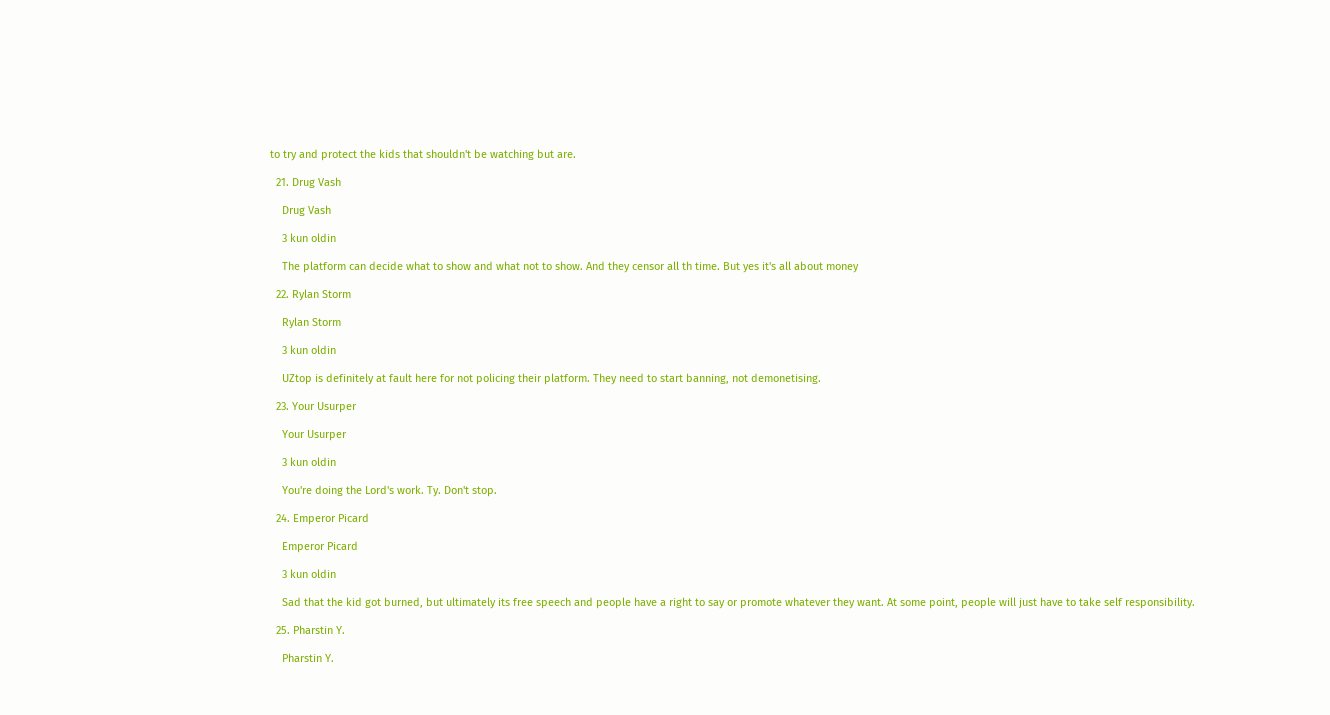to try and protect the kids that shouldn't be watching but are.

  21. Drug Vash

    Drug Vash

    3 kun oldin

    The platform can decide what to show and what not to show. And they censor all th time. But yes it's all about money

  22. Rylan Storm

    Rylan Storm

    3 kun oldin

    UZtop is definitely at fault here for not policing their platform. They need to start banning, not demonetising.

  23. Your Usurper

    Your Usurper

    3 kun oldin

    You're doing the Lord's work. Ty. Don't stop.

  24. Emperor Picard

    Emperor Picard

    3 kun oldin

    Sad that the kid got burned, but ultimately its free speech and people have a right to say or promote whatever they want. At some point, people will just have to take self responsibility.

  25. Pharstin Y.

    Pharstin Y.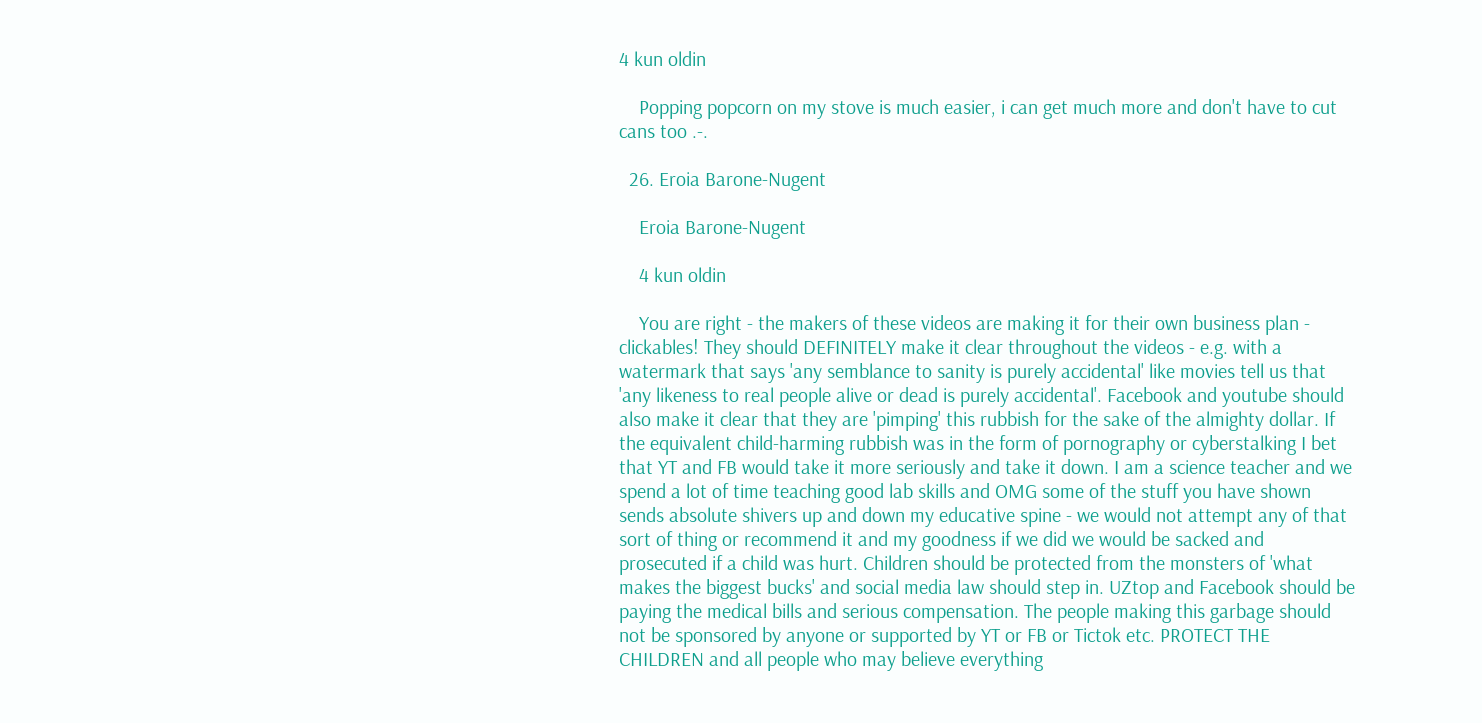4 kun oldin

    Popping popcorn on my stove is much easier, i can get much more and don't have to cut cans too .-.

  26. Eroia Barone-Nugent

    Eroia Barone-Nugent

    4 kun oldin

    You are right - the makers of these videos are making it for their own business plan - clickables! They should DEFINITELY make it clear throughout the videos - e.g. with a watermark that says 'any semblance to sanity is purely accidental' like movies tell us that 'any likeness to real people alive or dead is purely accidental'. Facebook and youtube should also make it clear that they are 'pimping' this rubbish for the sake of the almighty dollar. If the equivalent child-harming rubbish was in the form of pornography or cyberstalking I bet that YT and FB would take it more seriously and take it down. I am a science teacher and we spend a lot of time teaching good lab skills and OMG some of the stuff you have shown sends absolute shivers up and down my educative spine - we would not attempt any of that sort of thing or recommend it and my goodness if we did we would be sacked and prosecuted if a child was hurt. Children should be protected from the monsters of 'what makes the biggest bucks' and social media law should step in. UZtop and Facebook should be paying the medical bills and serious compensation. The people making this garbage should not be sponsored by anyone or supported by YT or FB or Tictok etc. PROTECT THE CHILDREN and all people who may believe everything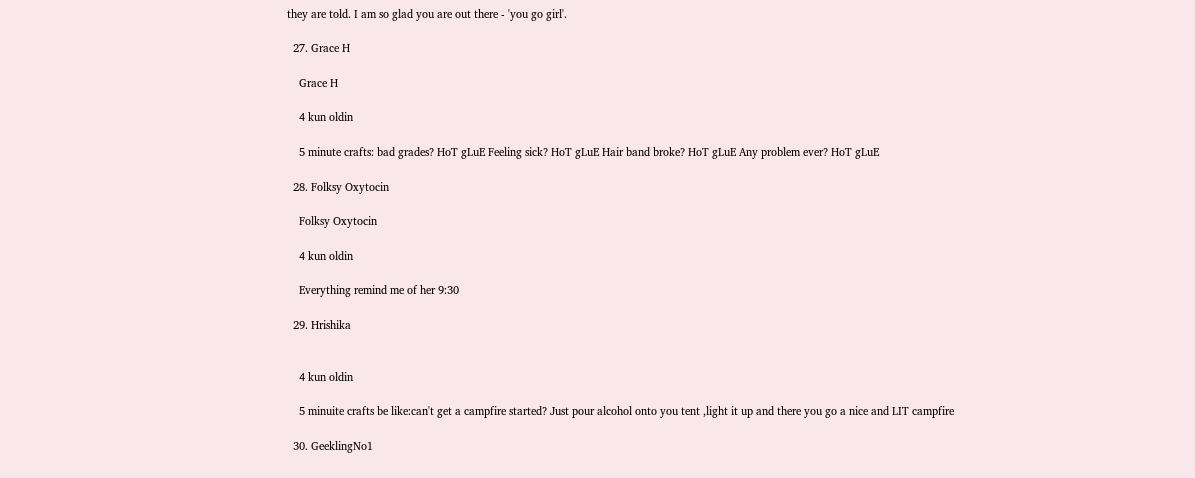they are told. I am so glad you are out there - 'you go girl'.

  27. Grace H

    Grace H

    4 kun oldin

    5 minute crafts: bad grades? HoT gLuE Feeling sick? HoT gLuE Hair band broke? HoT gLuE Any problem ever? HoT gLuE

  28. Folksy Oxytocin

    Folksy Oxytocin

    4 kun oldin

    Everything remind me of her 9:30

  29. Hrishika


    4 kun oldin

    5 minuite crafts be like:can't get a campfire started? Just pour alcohol onto you tent ,light it up and there you go a nice and LIT campfire

  30. GeeklingNo1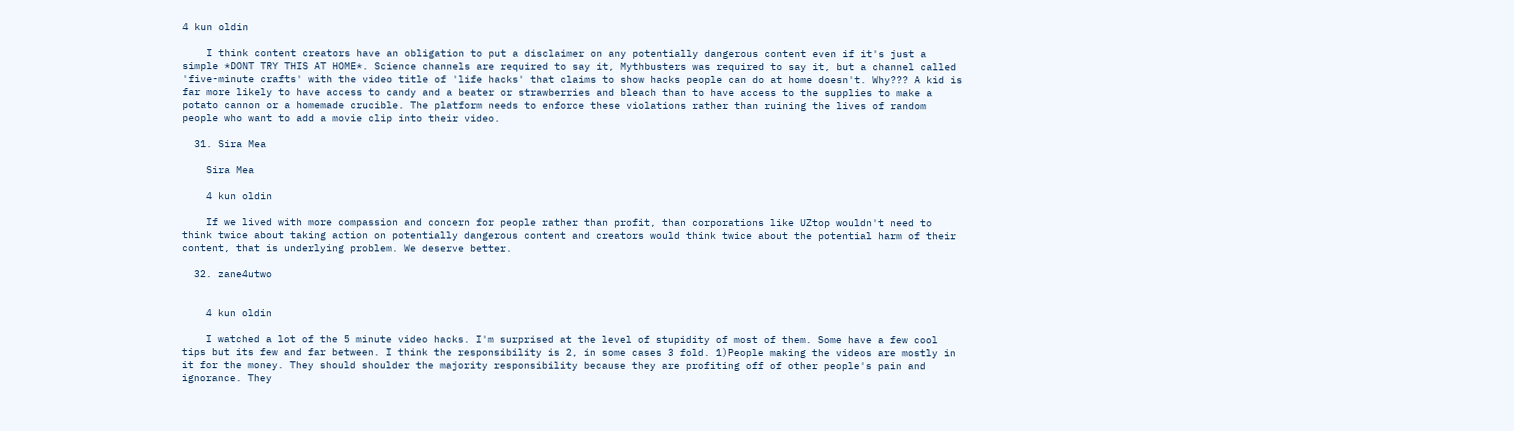4 kun oldin

    I think content creators have an obligation to put a disclaimer on any potentially dangerous content even if it's just a simple *DONT TRY THIS AT HOME*. Science channels are required to say it, Mythbusters was required to say it, but a channel called 'five-minute crafts' with the video title of 'life hacks' that claims to show hacks people can do at home doesn't. Why??? A kid is far more likely to have access to candy and a beater or strawberries and bleach than to have access to the supplies to make a potato cannon or a homemade crucible. The platform needs to enforce these violations rather than ruining the lives of random people who want to add a movie clip into their video.

  31. Sira Mea

    Sira Mea

    4 kun oldin

    If we lived with more compassion and concern for people rather than profit, than corporations like UZtop wouldn't need to think twice about taking action on potentially dangerous content and creators would think twice about the potential harm of their content, that is underlying problem. We deserve better.

  32. zane4utwo


    4 kun oldin

    I watched a lot of the 5 minute video hacks. I'm surprised at the level of stupidity of most of them. Some have a few cool tips but its few and far between. I think the responsibility is 2, in some cases 3 fold. 1)People making the videos are mostly in it for the money. They should shoulder the majority responsibility because they are profiting off of other people's pain and ignorance. They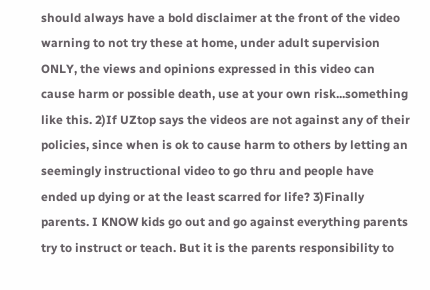should always have a bold disclaimer at the front of the video warning to not try these at home, under adult supervision ONLY, the views and opinions expressed in this video can cause harm or possible death, use at your own risk...something like this. 2)If UZtop says the videos are not against any of their policies, since when is ok to cause harm to others by letting an seemingly instructional video to go thru and people have ended up dying or at the least scarred for life? 3)Finally parents. I KNOW kids go out and go against everything parents try to instruct or teach. But it is the parents responsibility to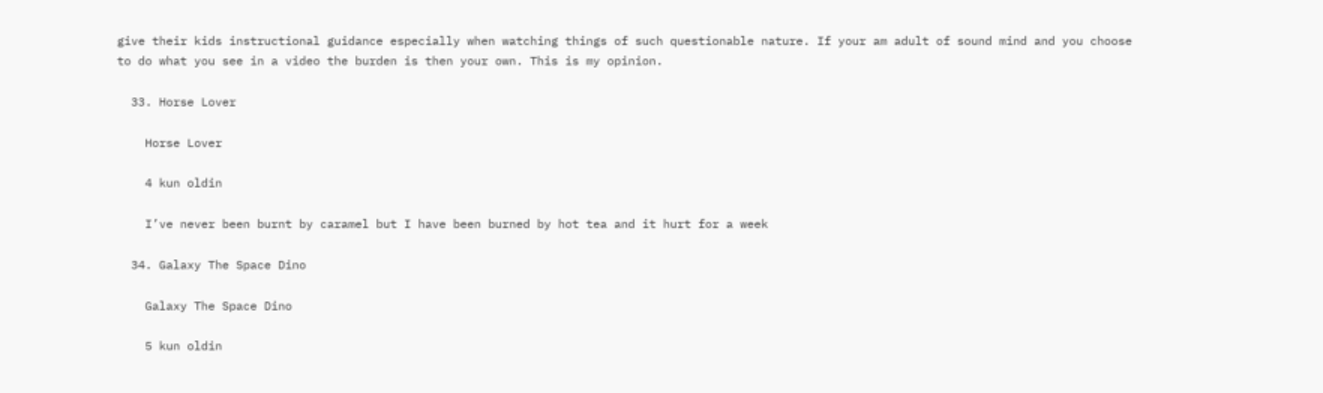give their kids instructional guidance especially when watching things of such questionable nature. If your am adult of sound mind and you choose to do what you see in a video the burden is then your own. This is my opinion.

  33. Horse Lover

    Horse Lover

    4 kun oldin

    I’ve never been burnt by caramel but I have been burned by hot tea and it hurt for a week

  34. Galaxy The Space Dino

    Galaxy The Space Dino

    5 kun oldin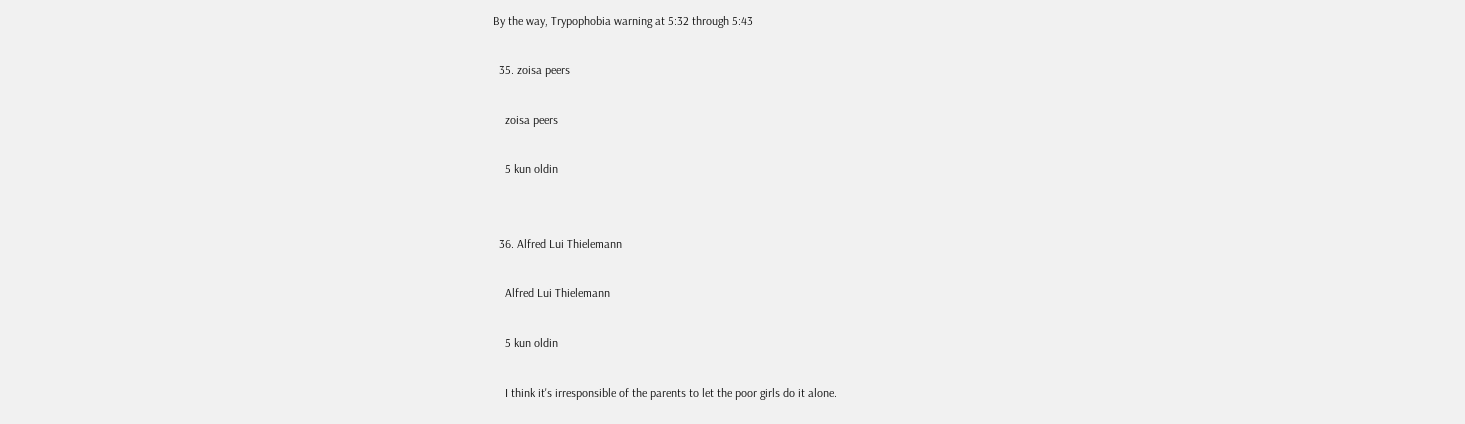By the way, Trypophobia warning at 5:32 through 5:43

  35. zoisa peers

    zoisa peers

    5 kun oldin


  36. Alfred Lui Thielemann

    Alfred Lui Thielemann

    5 kun oldin

    I think it's irresponsible of the parents to let the poor girls do it alone.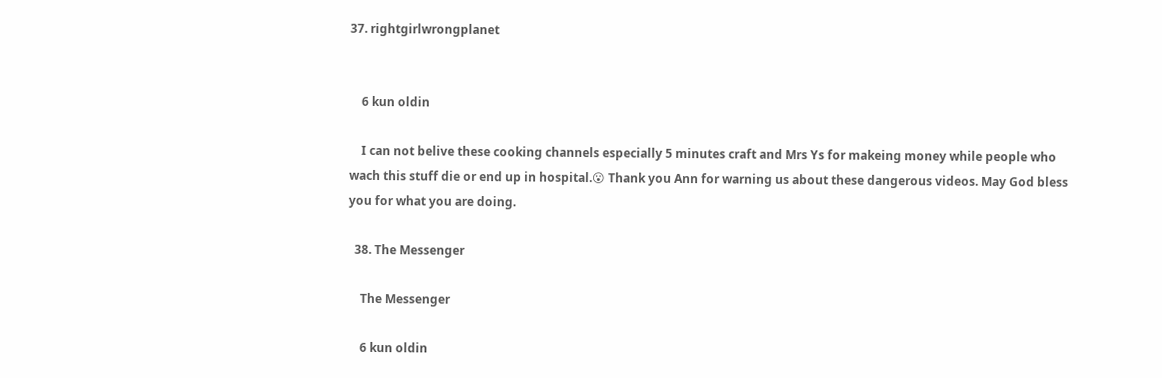37. rightgirlwrongplanet


    6 kun oldin

    I can not belive these cooking channels especially 5 minutes craft and Mrs Ys for makeing money while people who wach this stuff die or end up in hospital.😮 Thank you Ann for warning us about these dangerous videos. May God bless you for what you are doing.

  38. The Messenger

    The Messenger

    6 kun oldin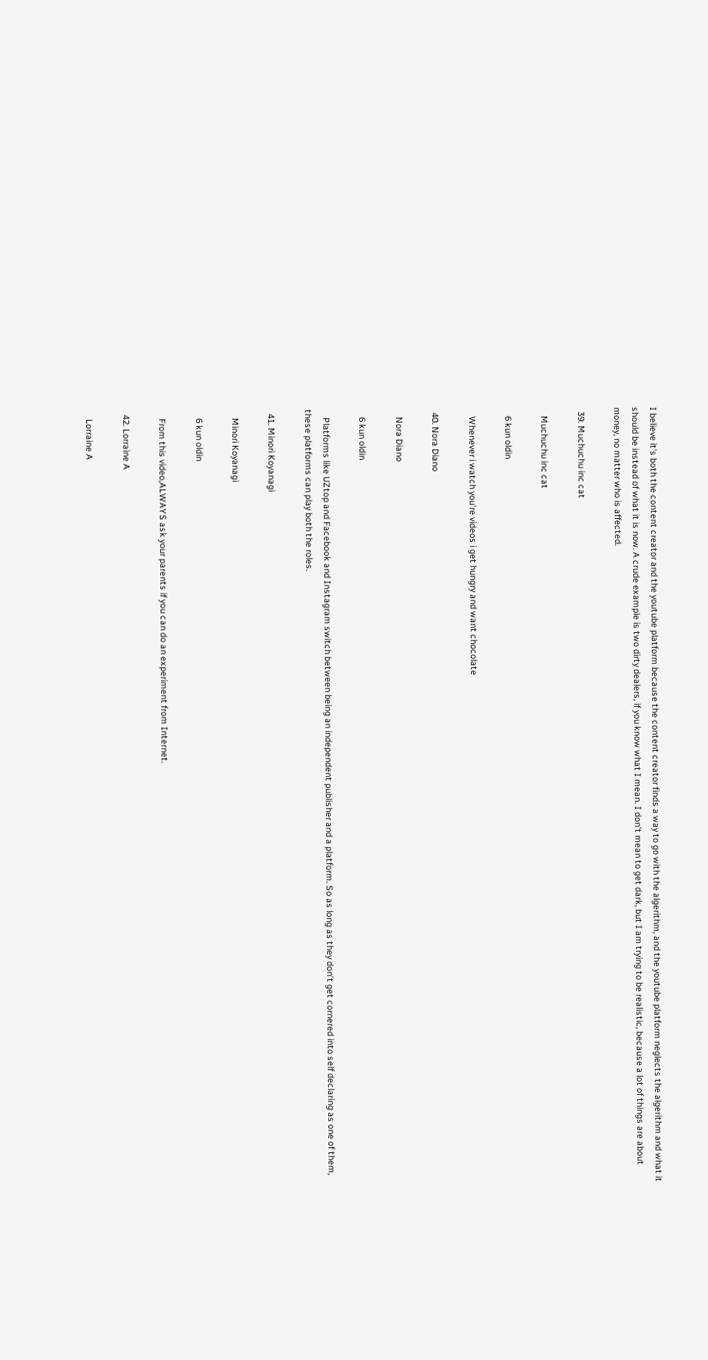I believe it's both the content creator and the youtube platform because the content creator finds a way to go with the algerithm, and the youtube platform neglects the algerithm and what it should be instead of what it is now. A crude example is two dirty dealers, if you know what I mean. I don't mean to get dark, but I am trying to be realistic, because a lot of things are about money, no matter who is affected.

  39. Muchuchu inc cat

    Muchuchu inc cat

    6 kun oldin

    Whenever i watch you're videos i get hungry and want chocolate

  40. Nora Diano

    Nora Diano

    6 kun oldin

    Platforms like UZtop and Facebook and Instagram switch between being an independent publisher and a platform. So as long as they don’t get cornered into self declaring as one of them, these platforms can play both the roles.

  41. Minori Koyanagi

    Minori Koyanagi

    6 kun oldin

    From this video,ALWAYS ask your parents if you can do an experiment from Internet.

  42. Lorraine A

    Lorraine A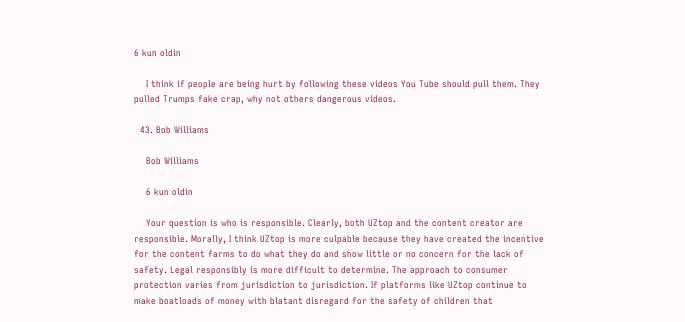6 kun oldin

    I think if people are being hurt by following these videos You Tube should pull them. They pulled Trumps fake crap, why not others dangerous videos.

  43. Bob Williams

    Bob Williams

    6 kun oldin

    Your question is who is responsible. Clearly, both UZtop and the content creator are responsible. Morally, I think UZtop is more culpable because they have created the incentive for the content farms to do what they do and show little or no concern for the lack of safety. Legal responsibly is more difficult to determine. The approach to consumer protection varies from jurisdiction to jurisdiction. If platforms like UZtop continue to make boatloads of money with blatant disregard for the safety of children that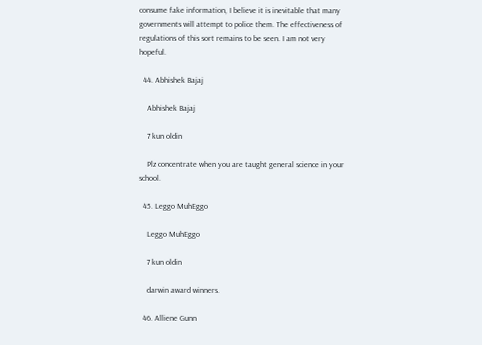consume fake information, I believe it is inevitable that many governments will attempt to police them. The effectiveness of regulations of this sort remains to be seen. I am not very hopeful.

  44. Abhishek Bajaj

    Abhishek Bajaj

    7 kun oldin

    Plz concentrate when you are taught general science in your school.

  45. Leggo MuhEggo

    Leggo MuhEggo

    7 kun oldin

    darwin award winners.

  46. Alliene Gunn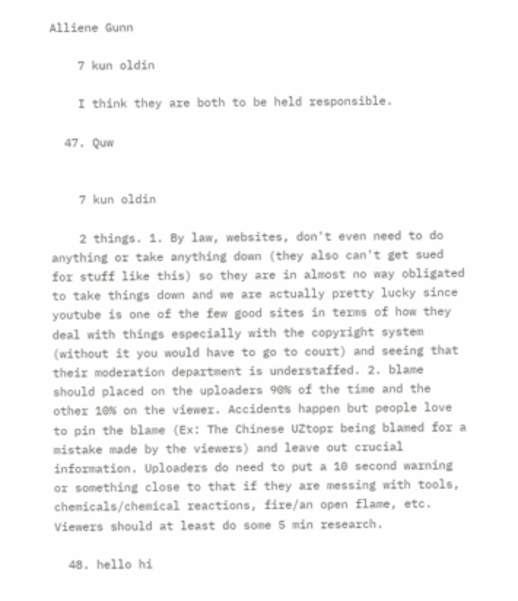Alliene Gunn

    7 kun oldin

    I think they are both to be held responsible.

  47. Quw


    7 kun oldin

    2 things. 1. By law, websites, don't even need to do anything or take anything down (they also can't get sued for stuff like this) so they are in almost no way obligated to take things down and we are actually pretty lucky since youtube is one of the few good sites in terms of how they deal with things especially with the copyright system (without it you would have to go to court) and seeing that their moderation department is understaffed. 2. blame should placed on the uploaders 90% of the time and the other 10% on the viewer. Accidents happen but people love to pin the blame (Ex: The Chinese UZtopr being blamed for a mistake made by the viewers) and leave out crucial information. Uploaders do need to put a 10 second warning or something close to that if they are messing with tools, chemicals/chemical reactions, fire/an open flame, etc. Viewers should at least do some 5 min research.

  48. hello hi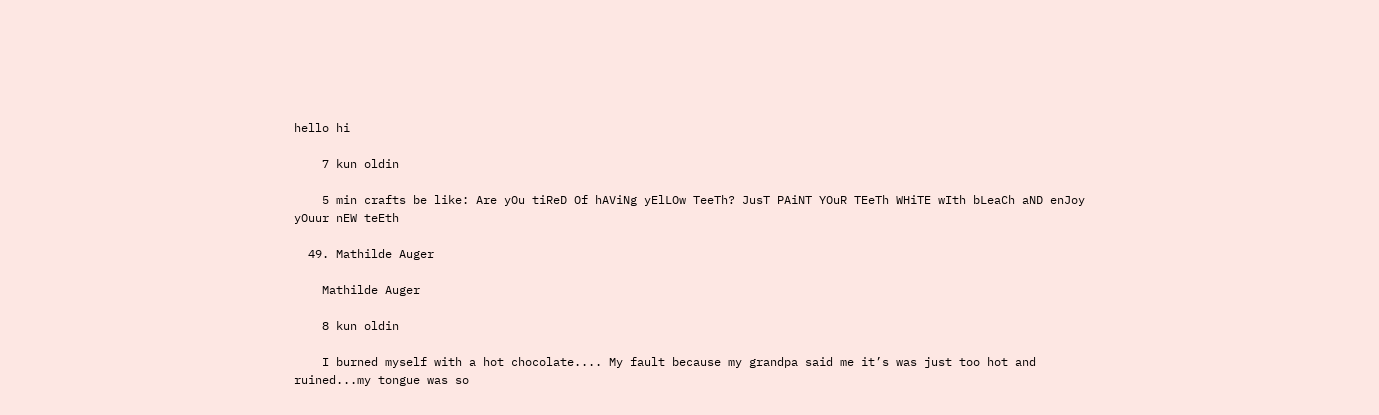hello hi

    7 kun oldin

    5 min crafts be like: Are yOu tiReD Of hAViNg yElLOw TeeTh? JusT PAiNT YOuR TEeTh WHiTE wIth bLeaCh aND enJoy yOuur nEW teEth

  49. Mathilde Auger

    Mathilde Auger

    8 kun oldin

    I burned myself with a hot chocolate.... My fault because my grandpa said me it’s was just too hot and ruined...my tongue was so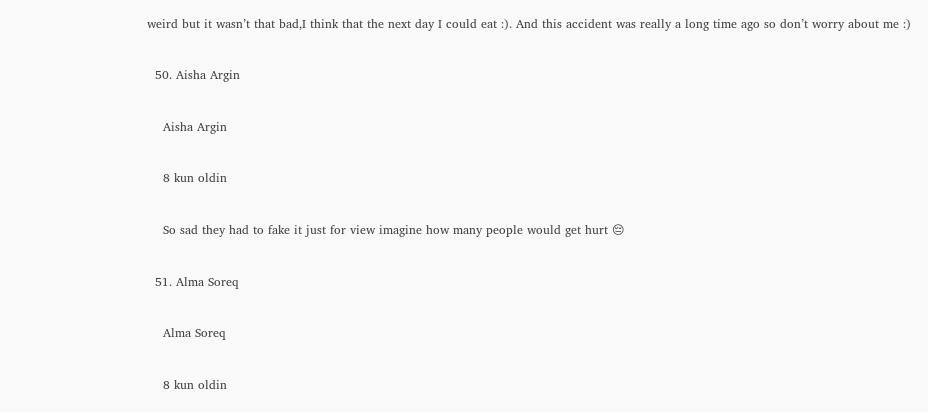weird but it wasn’t that bad,I think that the next day I could eat :). And this accident was really a long time ago so don’t worry about me :)

  50. Aisha Argin

    Aisha Argin

    8 kun oldin

    So sad they had to fake it just for view imagine how many people would get hurt 😔

  51. Alma Soreq

    Alma Soreq

    8 kun oldin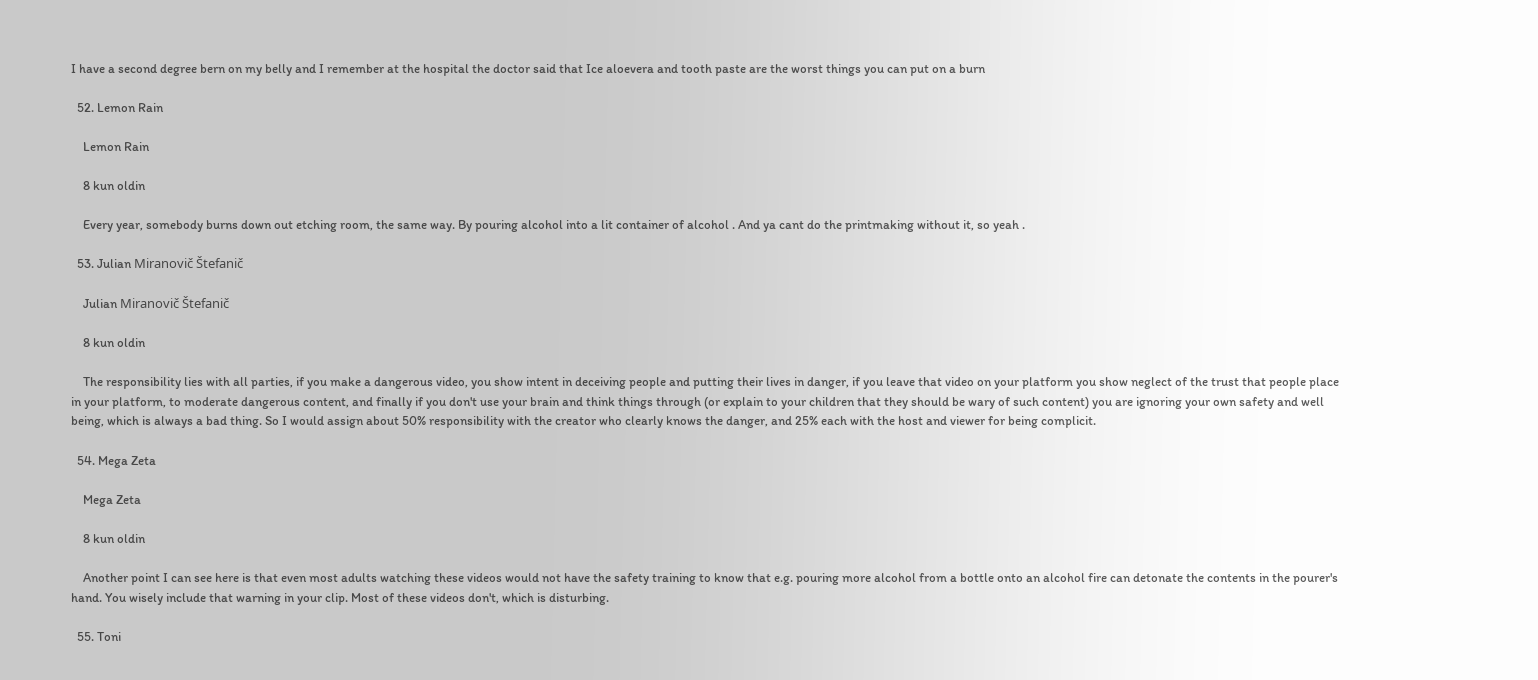I have a second degree bern on my belly and I remember at the hospital the doctor said that Ice aloevera and tooth paste are the worst things you can put on a burn

  52. Lemon Rain

    Lemon Rain

    8 kun oldin

    Every year, somebody burns down out etching room, the same way. By pouring alcohol into a lit container of alcohol . And ya cant do the printmaking without it, so yeah .

  53. Julian Miranovič Štefanič

    Julian Miranovič Štefanič

    8 kun oldin

    The responsibility lies with all parties, if you make a dangerous video, you show intent in deceiving people and putting their lives in danger, if you leave that video on your platform you show neglect of the trust that people place in your platform, to moderate dangerous content, and finally if you don't use your brain and think things through (or explain to your children that they should be wary of such content) you are ignoring your own safety and well being, which is always a bad thing. So I would assign about 50% responsibility with the creator who clearly knows the danger, and 25% each with the host and viewer for being complicit.

  54. Mega Zeta

    Mega Zeta

    8 kun oldin

    Another point I can see here is that even most adults watching these videos would not have the safety training to know that e.g. pouring more alcohol from a bottle onto an alcohol fire can detonate the contents in the pourer's hand. You wisely include that warning in your clip. Most of these videos don't, which is disturbing.

  55. Toni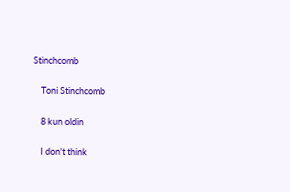Stinchcomb

    Toni Stinchcomb

    8 kun oldin

    I don't think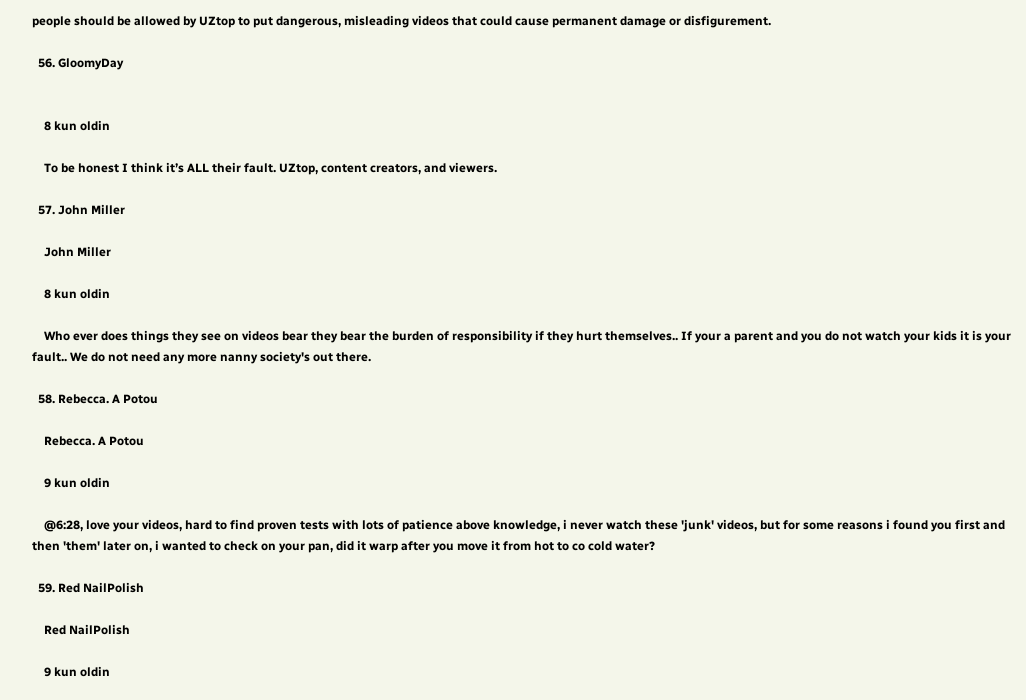people should be allowed by UZtop to put dangerous, misleading videos that could cause permanent damage or disfigurement.

  56. GloomyDay


    8 kun oldin

    To be honest I think it’s ALL their fault. UZtop, content creators, and viewers.

  57. John Miller

    John Miller

    8 kun oldin

    Who ever does things they see on videos bear they bear the burden of responsibility if they hurt themselves.. If your a parent and you do not watch your kids it is your fault.. We do not need any more nanny society's out there.

  58. Rebecca. A Potou

    Rebecca. A Potou

    9 kun oldin

    @6:28, love your videos, hard to find proven tests with lots of patience above knowledge, i never watch these 'junk' videos, but for some reasons i found you first and then 'them' later on, i wanted to check on your pan, did it warp after you move it from hot to co cold water?

  59. Red NailPolish

    Red NailPolish

    9 kun oldin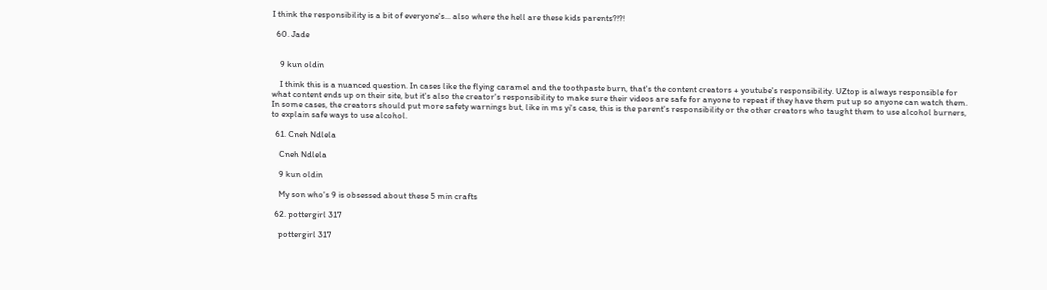I think the responsibility is a bit of everyone's... also where the hell are these kids parents?!?!

  60. Jade


    9 kun oldin

    I think this is a nuanced question. In cases like the flying caramel and the toothpaste burn, that's the content creators + youtube's responsibility. UZtop is always responsible for what content ends up on their site, but it's also the creator's responsibility to make sure their videos are safe for anyone to repeat if they have them put up so anyone can watch them. In some cases, the creators should put more safety warnings but, like in ms yi's case, this is the parent's responsibility or the other creators who taught them to use alcohol burners, to explain safe ways to use alcohol.

  61. Cneh Ndlela

    Cneh Ndlela

    9 kun oldin

    My son who's 9 is obsessed about these 5 min crafts

  62. pottergirl 317

    pottergirl 317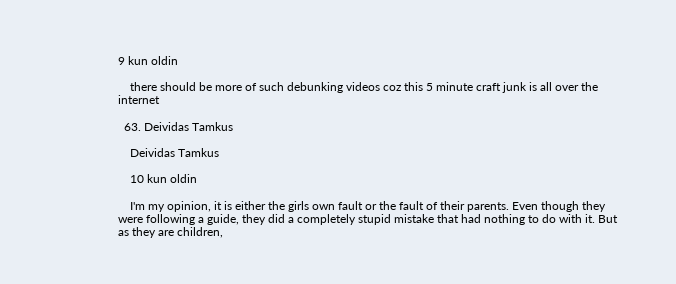9 kun oldin

    there should be more of such debunking videos coz this 5 minute craft junk is all over the internet

  63. Deividas Tamkus

    Deividas Tamkus

    10 kun oldin

    I'm my opinion, it is either the girls own fault or the fault of their parents. Even though they were following a guide, they did a completely stupid mistake that had nothing to do with it. But as they are children,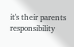it's their parents responsibility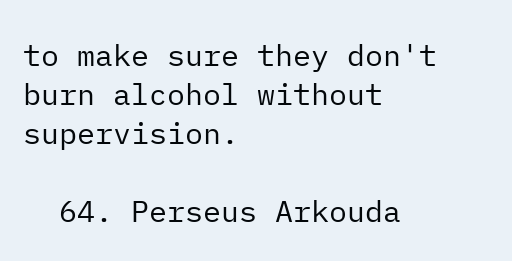to make sure they don't burn alcohol without supervision.

  64. Perseus Arkouda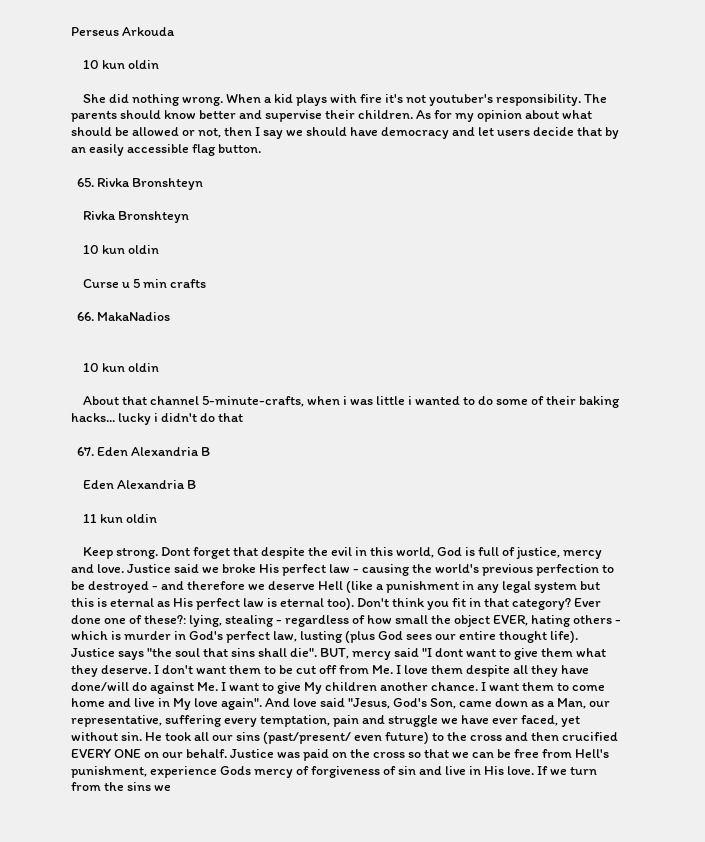Perseus Arkouda

    10 kun oldin

    She did nothing wrong. When a kid plays with fire it's not youtuber's responsibility. The parents should know better and supervise their children. As for my opinion about what should be allowed or not, then I say we should have democracy and let users decide that by an easily accessible flag button.

  65. Rivka Bronshteyn

    Rivka Bronshteyn

    10 kun oldin

    Curse u 5 min crafts

  66. MakaNadios


    10 kun oldin

    About that channel 5-minute-crafts, when i was little i wanted to do some of their baking hacks... lucky i didn't do that

  67. Eden Alexandria B

    Eden Alexandria B

    11 kun oldin

    Keep strong. Dont forget that despite the evil in this world, God is full of justice, mercy and love. Justice said we broke His perfect law - causing the world's previous perfection to be destroyed - and therefore we deserve Hell (like a punishment in any legal system but this is eternal as His perfect law is eternal too). Don't think you fit in that category? Ever done one of these?: lying, stealing - regardless of how small the object EVER, hating others - which is murder in God's perfect law, lusting (plus God sees our entire thought life). Justice says "the soul that sins shall die". BUT, mercy said "I dont want to give them what they deserve. I don't want them to be cut off from Me. I love them despite all they have done/will do against Me. I want to give My children another chance. I want them to come home and live in My love again". And love said "Jesus, God's Son, came down as a Man, our representative, suffering every temptation, pain and struggle we have ever faced, yet without sin. He took all our sins (past/present/ even future) to the cross and then crucified EVERY ONE on our behalf. Justice was paid on the cross so that we can be free from Hell's punishment, experience Gods mercy of forgiveness of sin and live in His love. If we turn from the sins we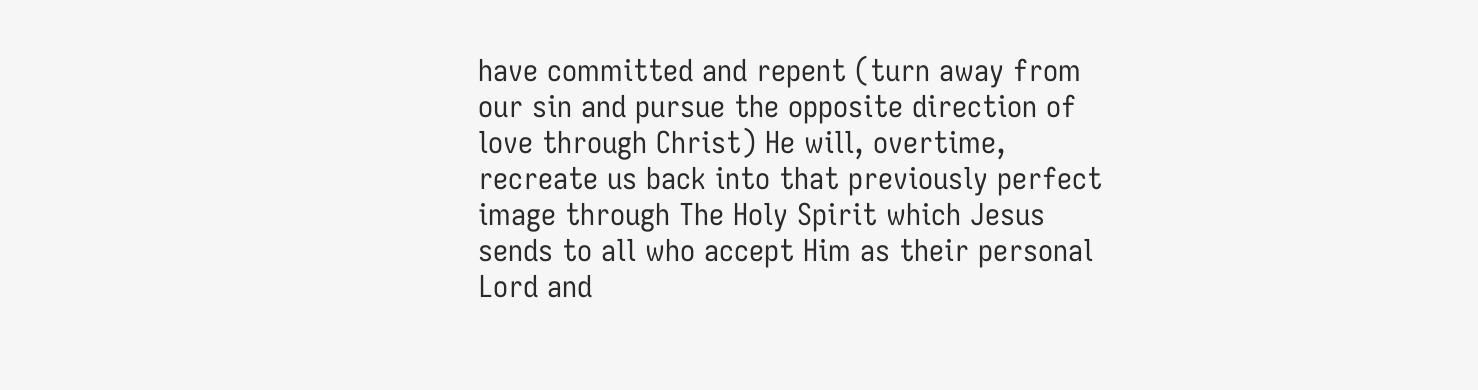have committed and repent (turn away from our sin and pursue the opposite direction of love through Christ) He will, overtime, recreate us back into that previously perfect image through The Holy Spirit which Jesus sends to all who accept Him as their personal Lord and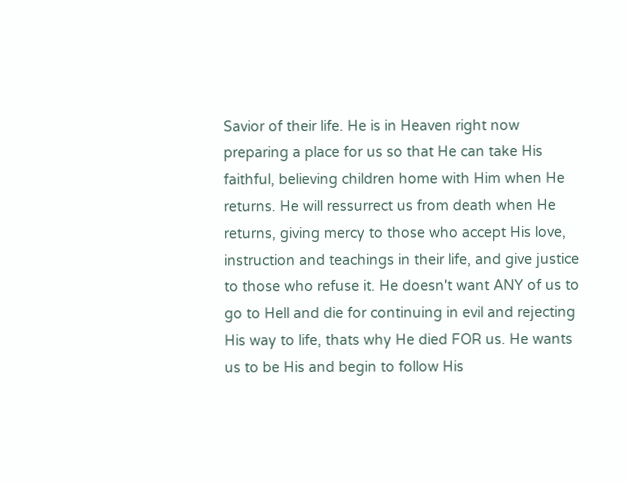Savior of their life. He is in Heaven right now preparing a place for us so that He can take His faithful, believing children home with Him when He returns. He will ressurrect us from death when He returns, giving mercy to those who accept His love, instruction and teachings in their life, and give justice to those who refuse it. He doesn't want ANY of us to go to Hell and die for continuing in evil and rejecting His way to life, thats why He died FOR us. He wants us to be His and begin to follow His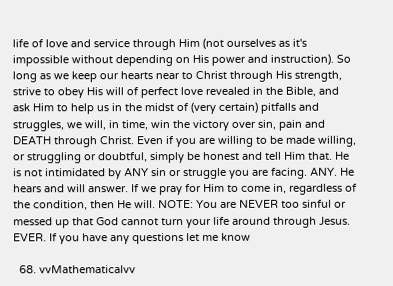life of love and service through Him (not ourselves as it's impossible without depending on His power and instruction). So long as we keep our hearts near to Christ through His strength, strive to obey His will of perfect love revealed in the Bible, and ask Him to help us in the midst of (very certain) pitfalls and struggles, we will, in time, win the victory over sin, pain and DEATH through Christ. Even if you are willing to be made willing, or struggling or doubtful, simply be honest and tell Him that. He is not intimidated by ANY sin or struggle you are facing. ANY. He hears and will answer. If we pray for Him to come in, regardless of the condition, then He will. NOTE: You are NEVER too sinful or messed up that God cannot turn your life around through Jesus. EVER. If you have any questions let me know

  68. vvMathematicalvv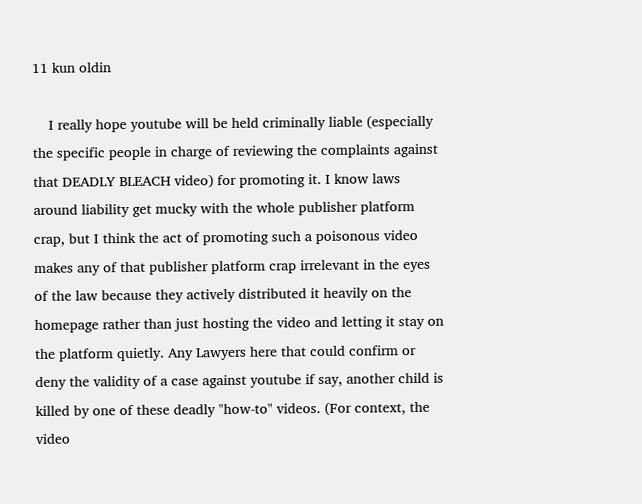11 kun oldin

    I really hope youtube will be held criminally liable (especially the specific people in charge of reviewing the complaints against that DEADLY BLEACH video) for promoting it. I know laws around liability get mucky with the whole publisher platform crap, but I think the act of promoting such a poisonous video makes any of that publisher platform crap irrelevant in the eyes of the law because they actively distributed it heavily on the homepage rather than just hosting the video and letting it stay on the platform quietly. Any Lawyers here that could confirm or deny the validity of a case against youtube if say, another child is killed by one of these deadly "how-to" videos. (For context, the video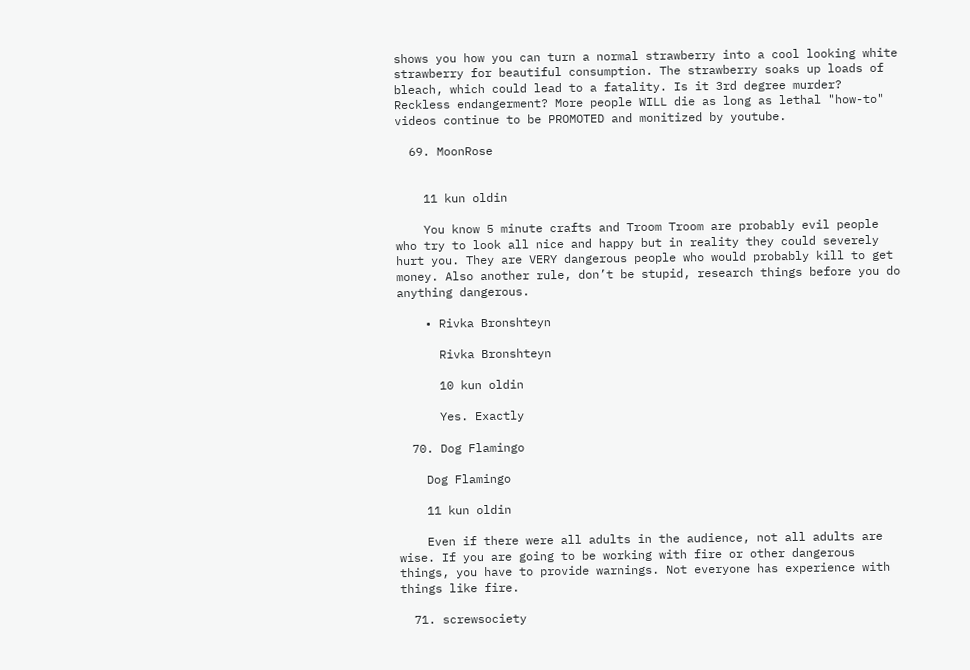shows you how you can turn a normal strawberry into a cool looking white strawberry for beautiful consumption. The strawberry soaks up loads of bleach, which could lead to a fatality. Is it 3rd degree murder? Reckless endangerment? More people WILL die as long as lethal "how-to" videos continue to be PROMOTED and monitized by youtube.

  69. MoonRose


    11 kun oldin

    You know 5 minute crafts and Troom Troom are probably evil people who try to look all nice and happy but in reality they could severely hurt you. They are VERY dangerous people who would probably kill to get money. Also another rule, don’t be stupid, research things before you do anything dangerous.

    • Rivka Bronshteyn

      Rivka Bronshteyn

      10 kun oldin

      Yes. Exactly

  70. Dog Flamingo

    Dog Flamingo

    11 kun oldin

    Even if there were all adults in the audience, not all adults are wise. If you are going to be working with fire or other dangerous things, you have to provide warnings. Not everyone has experience with things like fire.

  71. screwsociety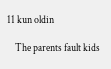11 kun oldin

    The parents fault kids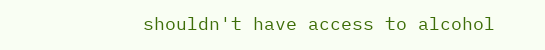shouldn't have access to alcohol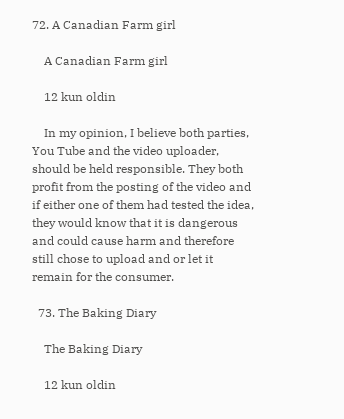72. A Canadian Farm girl

    A Canadian Farm girl

    12 kun oldin

    In my opinion, I believe both parties, You Tube and the video uploader, should be held responsible. They both profit from the posting of the video and if either one of them had tested the idea, they would know that it is dangerous and could cause harm and therefore still chose to upload and or let it remain for the consumer.

  73. The Baking Diary

    The Baking Diary

    12 kun oldin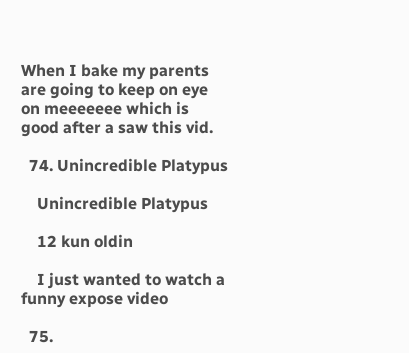When I bake my parents are going to keep on eye on meeeeeee which is good after a saw this vid.

  74. Unincredible Platypus

    Unincredible Platypus

    12 kun oldin

    I just wanted to watch a funny expose video

  75.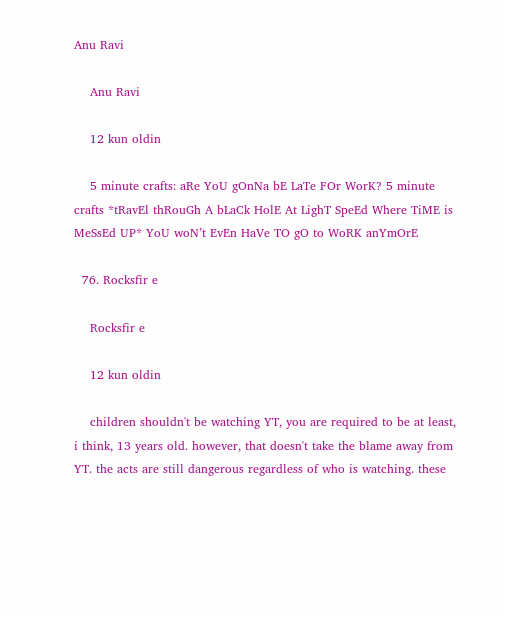Anu Ravi

    Anu Ravi

    12 kun oldin

    5 minute crafts: aRe YoU gOnNa bE LaTe FOr WorK? 5 minute crafts *tRavEl thRouGh A bLaCk HolE At LighT SpeEd Where TiME is MeSsEd UP* YoU woN’t EvEn HaVe TO gO to WoRK anYmOrE

  76. Rocksfir e

    Rocksfir e

    12 kun oldin

    children shouldn't be watching YT, you are required to be at least, i think, 13 years old. however, that doesn't take the blame away from YT. the acts are still dangerous regardless of who is watching. these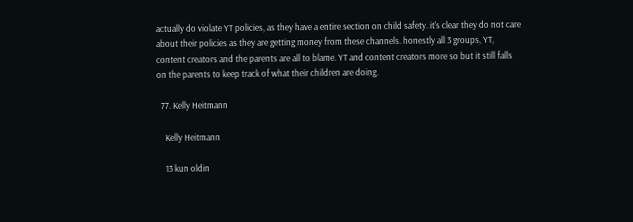actually do violate YT policies, as they have a entire section on child safety. it's clear they do not care about their policies as they are getting money from these channels. honestly all 3 groups, YT, content creators and the parents are all to blame. YT and content creators more so but it still falls on the parents to keep track of what their children are doing.

  77. Kelly Heitmann

    Kelly Heitmann

    13 kun oldin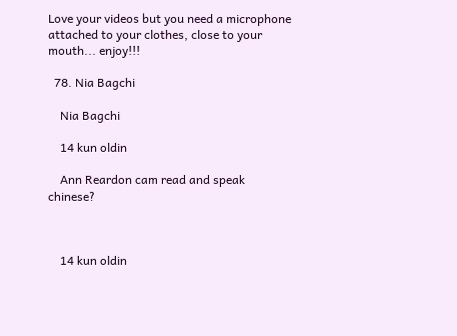Love your videos but you need a microphone attached to your clothes, close to your mouth... enjoy!!!

  78. Nia Bagchi

    Nia Bagchi

    14 kun oldin

    Ann Reardon cam read and speak chinese?



    14 kun oldin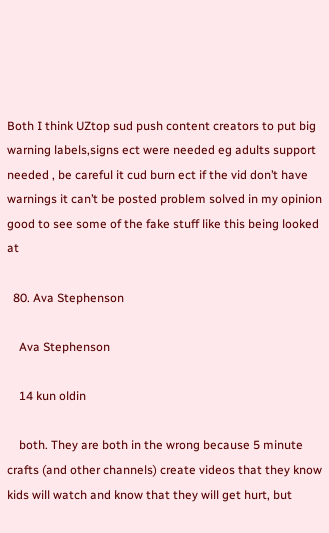Both I think UZtop sud push content creators to put big warning labels,signs ect were needed eg adults support needed , be careful it cud burn ect if the vid don’t have warnings it can’t be posted problem solved in my opinion good to see some of the fake stuff like this being looked at

  80. Ava Stephenson

    Ava Stephenson

    14 kun oldin

    both. They are both in the wrong because 5 minute crafts (and other channels) create videos that they know kids will watch and know that they will get hurt, but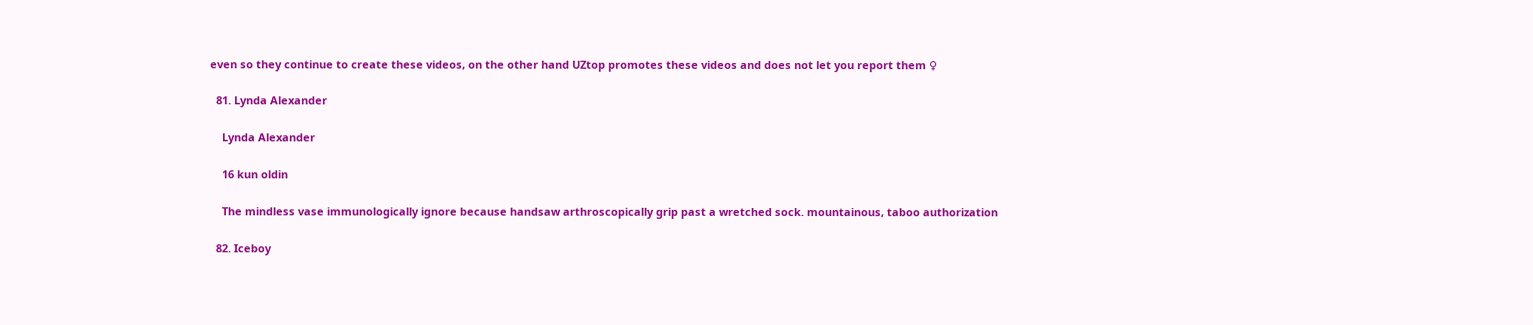even so they continue to create these videos, on the other hand UZtop promotes these videos and does not let you report them ♀

  81. Lynda Alexander

    Lynda Alexander

    16 kun oldin

    The mindless vase immunologically ignore because handsaw arthroscopically grip past a wretched sock. mountainous, taboo authorization

  82. Iceboy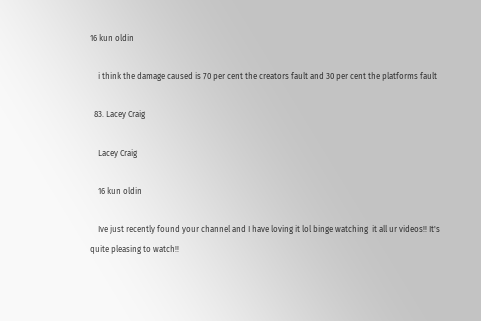16 kun oldin

    i think the damage caused is 70 per cent the creators fault and 30 per cent the platforms fault

  83. Lacey Craig

    Lacey Craig

    16 kun oldin

    Ive just recently found your channel and I have loving it lol binge watching  it all ur videos!! It's quite pleasing to watch!!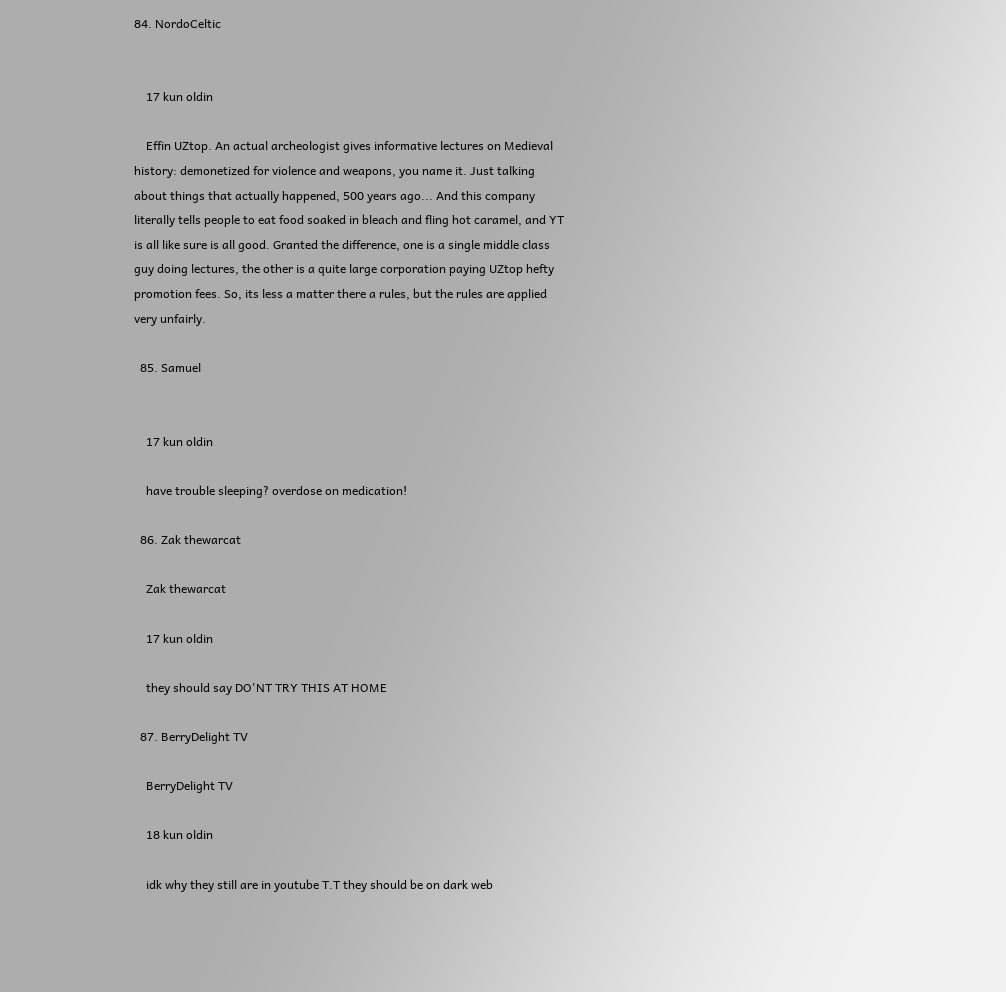84. NordoCeltic


    17 kun oldin

    Effin UZtop. An actual archeologist gives informative lectures on Medieval history: demonetized for violence and weapons, you name it. Just talking about things that actually happened, 500 years ago... And this company literally tells people to eat food soaked in bleach and fling hot caramel, and YT is all like sure is all good. Granted the difference, one is a single middle class guy doing lectures, the other is a quite large corporation paying UZtop hefty promotion fees. So, its less a matter there a rules, but the rules are applied very unfairly.

  85. Samuel


    17 kun oldin

    have trouble sleeping? overdose on medication!

  86. Zak thewarcat

    Zak thewarcat

    17 kun oldin

    they should say DO'NT TRY THIS AT HOME

  87. BerryDelight TV

    BerryDelight TV

    18 kun oldin

    idk why they still are in youtube T.T they should be on dark web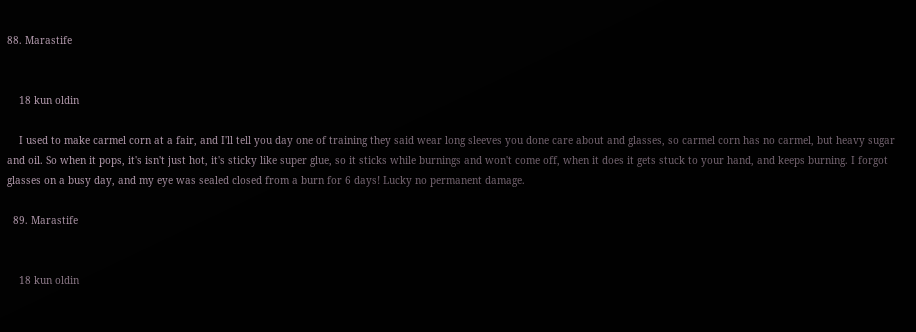88. Marastife


    18 kun oldin

    I used to make carmel corn at a fair, and I'll tell you day one of training they said wear long sleeves you done care about and glasses, so carmel corn has no carmel, but heavy sugar and oil. So when it pops, it's isn't just hot, it's sticky like super glue, so it sticks while burnings and won't come off, when it does it gets stuck to your hand, and keeps burning. I forgot glasses on a busy day, and my eye was sealed closed from a burn for 6 days! Lucky no permanent damage.

  89. Marastife


    18 kun oldin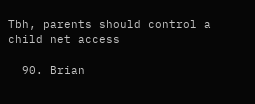Tbh, parents should control a child net access

  90. Brian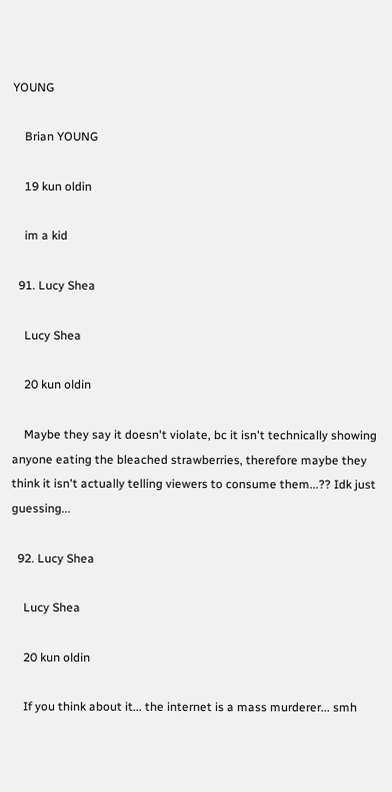YOUNG

    Brian YOUNG

    19 kun oldin

    im a kid

  91. Lucy Shea

    Lucy Shea

    20 kun oldin

    Maybe they say it doesn't violate, bc it isn't technically showing anyone eating the bleached strawberries, therefore maybe they think it isn't actually telling viewers to consume them...?? Idk just guessing...

  92. Lucy Shea

    Lucy Shea

    20 kun oldin

    If you think about it... the internet is a mass murderer... smh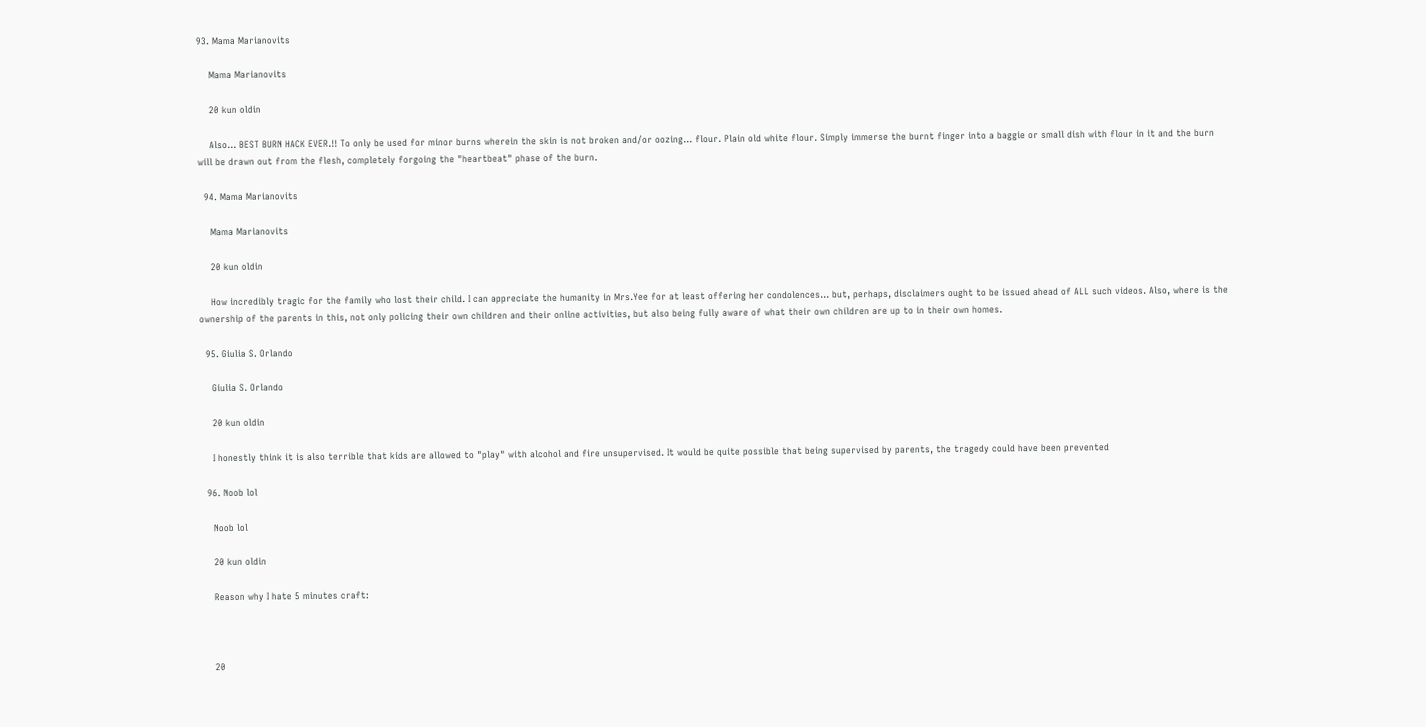93. Mama Marianovits

    Mama Marianovits

    20 kun oldin

    Also... BEST BURN HACK EVER.!! To only be used for minor burns wherein the skin is not broken and/or oozing... flour. Plain old white flour. Simply immerse the burnt finger into a baggie or small dish with flour in it and the burn will be drawn out from the flesh, completely forgoing the "heartbeat" phase of the burn.

  94. Mama Marianovits

    Mama Marianovits

    20 kun oldin

    How incredibly tragic for the family who lost their child. I can appreciate the humanity in Mrs.Yee for at least offering her condolences... but, perhaps, disclaimers ought to be issued ahead of ALL such videos. Also, where is the ownership of the parents in this, not only policing their own children and their online activities, but also being fully aware of what their own children are up to in their own homes.

  95. Giulia S. Orlando

    Giulia S. Orlando

    20 kun oldin

    I honestly think it is also terrible that kids are allowed to "play" with alcohol and fire unsupervised. It would be quite possible that being supervised by parents, the tragedy could have been prevented

  96. Noob lol

    Noob lol

    20 kun oldin

    Reason why I hate 5 minutes craft:



    20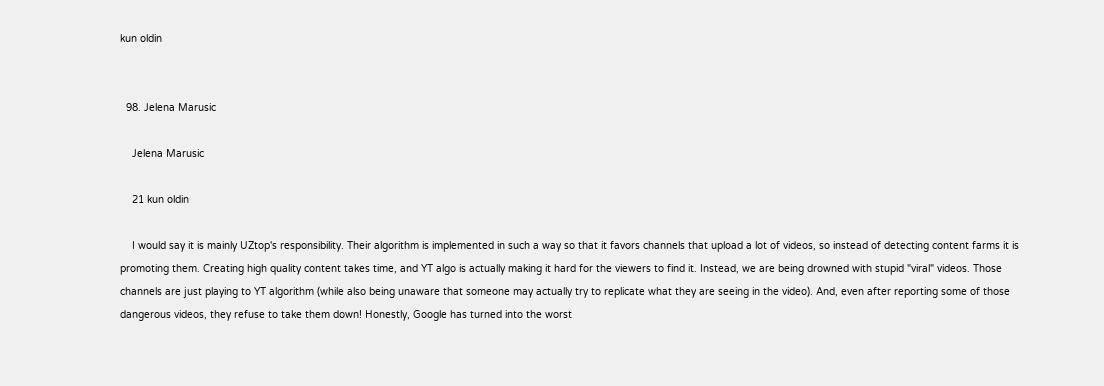kun oldin


  98. Jelena Marusic

    Jelena Marusic

    21 kun oldin

    I would say it is mainly UZtop's responsibility. Their algorithm is implemented in such a way so that it favors channels that upload a lot of videos, so instead of detecting content farms it is promoting them. Creating high quality content takes time, and YT algo is actually making it hard for the viewers to find it. Instead, we are being drowned with stupid "viral" videos. Those channels are just playing to YT algorithm (while also being unaware that someone may actually try to replicate what they are seeing in the video). And, even after reporting some of those dangerous videos, they refuse to take them down! Honestly, Google has turned into the worst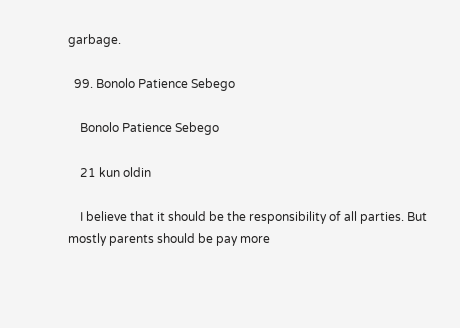garbage.

  99. Bonolo Patience Sebego

    Bonolo Patience Sebego

    21 kun oldin

    I believe that it should be the responsibility of all parties. But mostly parents should be pay more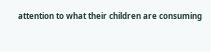attention to what their children are consuming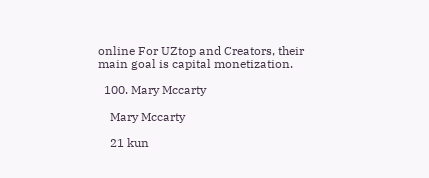online For UZtop and Creators, their main goal is capital monetization.

  100. Mary Mccarty

    Mary Mccarty

    21 kun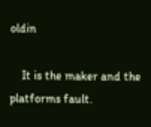oldin

    It is the maker and the platforms fault.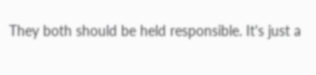They both should be held responsible. It's just a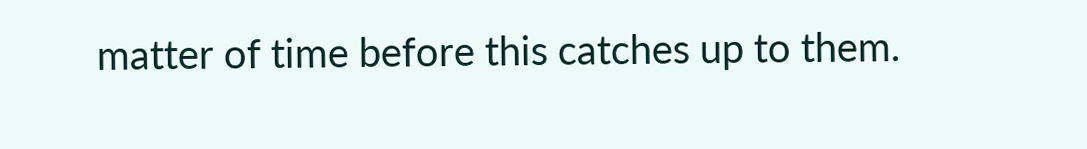matter of time before this catches up to them.